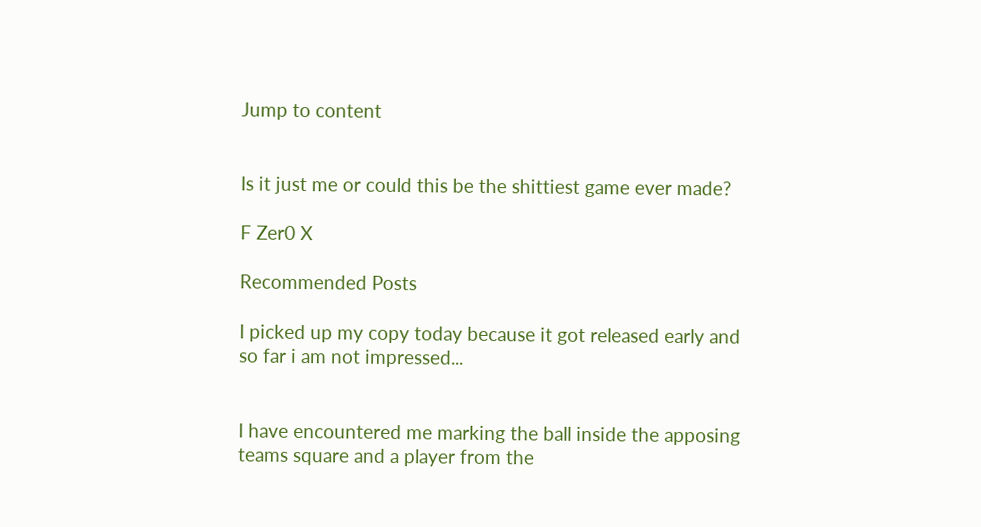Jump to content


Is it just me or could this be the shittiest game ever made?

F Zer0 X

Recommended Posts

I picked up my copy today because it got released early and so far i am not impressed...


I have encountered me marking the ball inside the apposing teams square and a player from the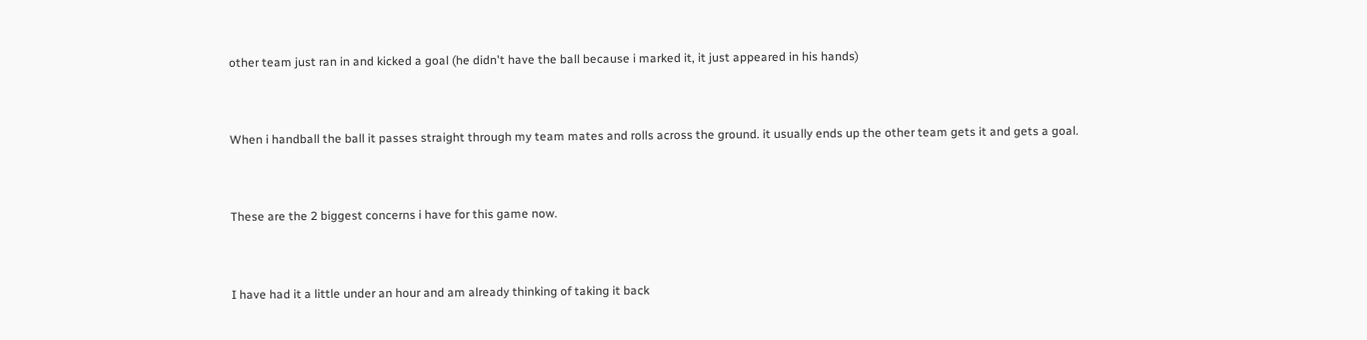other team just ran in and kicked a goal (he didn't have the ball because i marked it, it just appeared in his hands)


When i handball the ball it passes straight through my team mates and rolls across the ground. it usually ends up the other team gets it and gets a goal.


These are the 2 biggest concerns i have for this game now.


I have had it a little under an hour and am already thinking of taking it back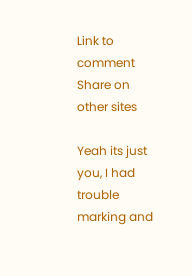Link to comment
Share on other sites

Yeah its just you, I had trouble marking and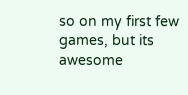so on my first few games, but its awesome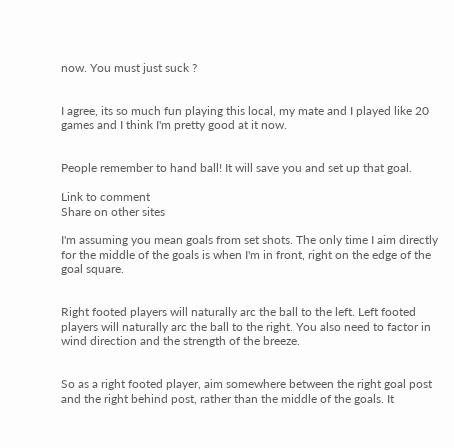now. You must just suck ?


I agree, its so much fun playing this local, my mate and I played like 20 games and I think I'm pretty good at it now.


People remember to hand ball! It will save you and set up that goal.

Link to comment
Share on other sites

I'm assuming you mean goals from set shots. The only time I aim directly for the middle of the goals is when I'm in front, right on the edge of the goal square.


Right footed players will naturally arc the ball to the left. Left footed players will naturally arc the ball to the right. You also need to factor in wind direction and the strength of the breeze.


So as a right footed player, aim somewhere between the right goal post and the right behind post, rather than the middle of the goals. It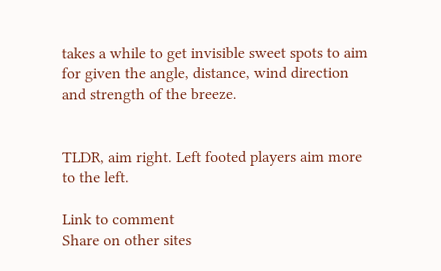takes a while to get invisible sweet spots to aim for given the angle, distance, wind direction and strength of the breeze.


TLDR, aim right. Left footed players aim more to the left.

Link to comment
Share on other sites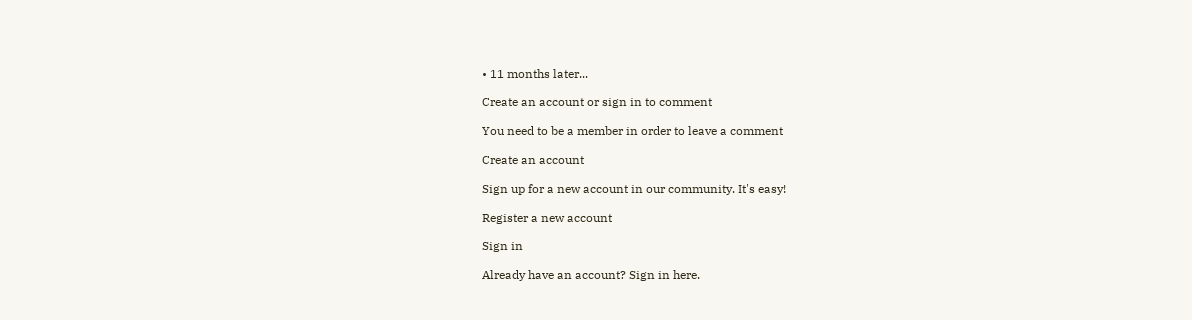• 11 months later...

Create an account or sign in to comment

You need to be a member in order to leave a comment

Create an account

Sign up for a new account in our community. It's easy!

Register a new account

Sign in

Already have an account? Sign in here.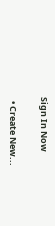Sign In Now

  • Create New...